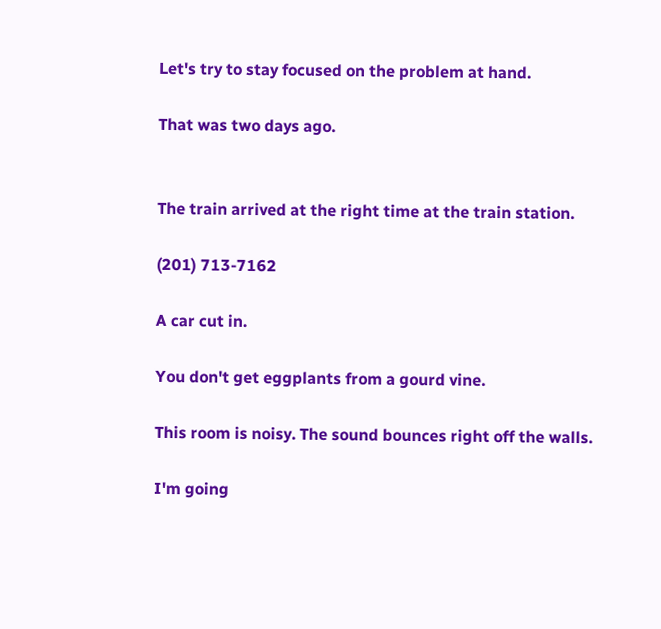Let's try to stay focused on the problem at hand.

That was two days ago.


The train arrived at the right time at the train station.

(201) 713-7162

A car cut in.

You don't get eggplants from a gourd vine.

This room is noisy. The sound bounces right off the walls.

I'm going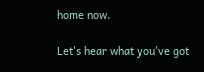home now.

Let's hear what you've got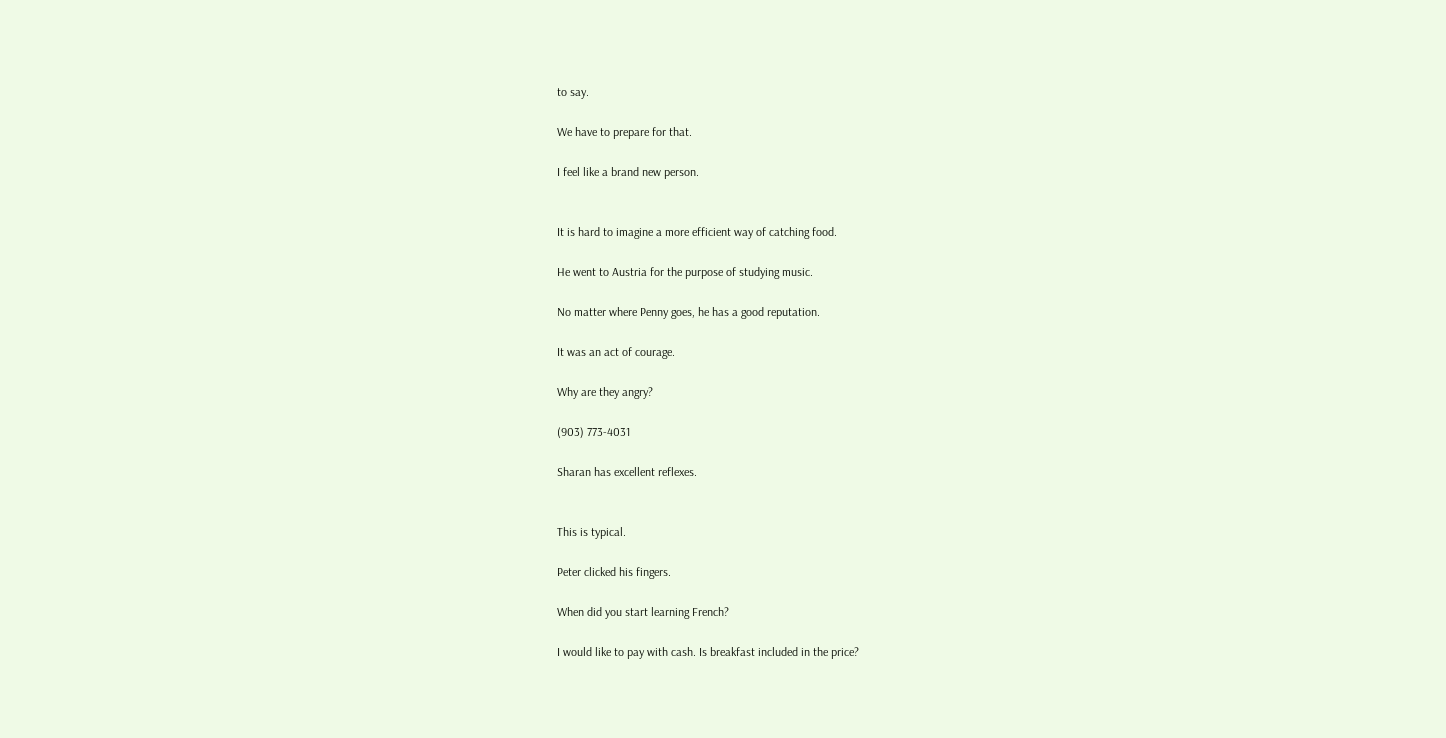to say.

We have to prepare for that.

I feel like a brand new person.


It is hard to imagine a more efficient way of catching food.

He went to Austria for the purpose of studying music.

No matter where Penny goes, he has a good reputation.

It was an act of courage.

Why are they angry?

(903) 773-4031

Sharan has excellent reflexes.


This is typical.

Peter clicked his fingers.

When did you start learning French?

I would like to pay with cash. Is breakfast included in the price?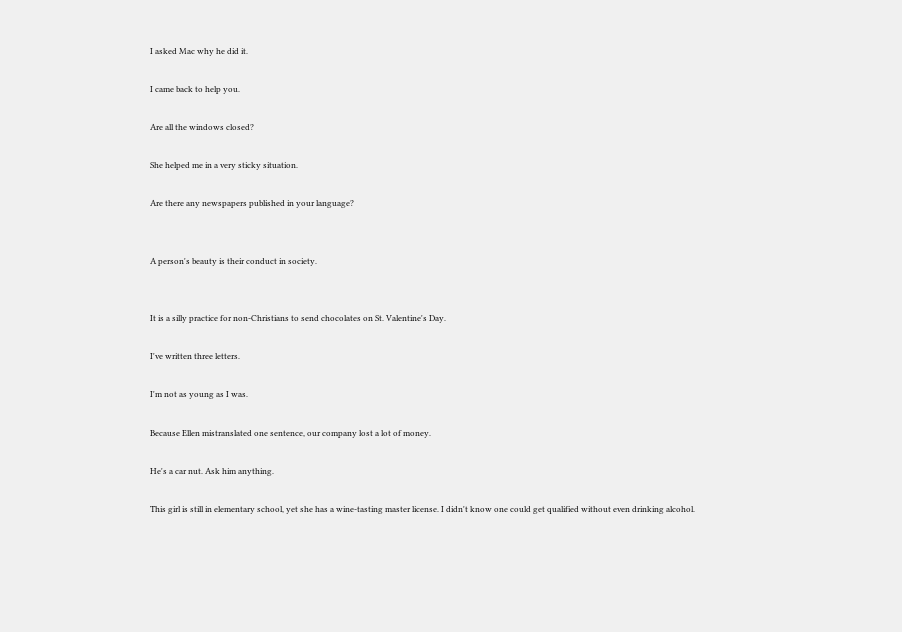I asked Mac why he did it.

I came back to help you.

Are all the windows closed?

She helped me in a very sticky situation.

Are there any newspapers published in your language?


A person's beauty is their conduct in society.


It is a silly practice for non-Christians to send chocolates on St. Valentine's Day.

I've written three letters.

I'm not as young as I was.

Because Ellen mistranslated one sentence, our company lost a lot of money.

He's a car nut. Ask him anything.

This girl is still in elementary school, yet she has a wine-tasting master license. I didn't know one could get qualified without even drinking alcohol.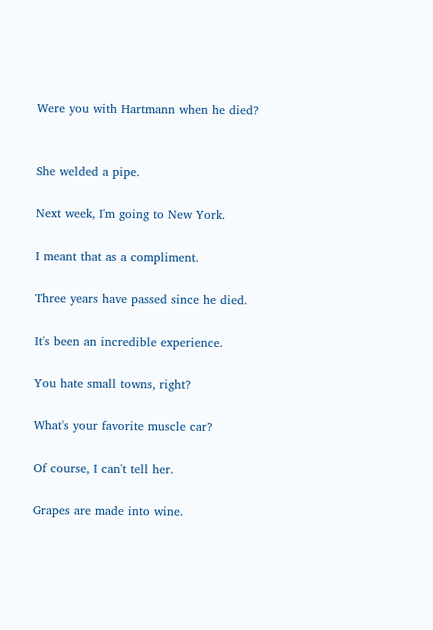Were you with Hartmann when he died?


She welded a pipe.

Next week, I'm going to New York.

I meant that as a compliment.

Three years have passed since he died.

It's been an incredible experience.

You hate small towns, right?

What's your favorite muscle car?

Of course, I can't tell her.

Grapes are made into wine.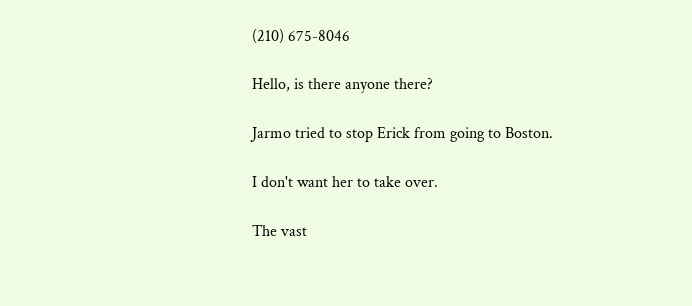(210) 675-8046

Hello, is there anyone there?

Jarmo tried to stop Erick from going to Boston.

I don't want her to take over.

The vast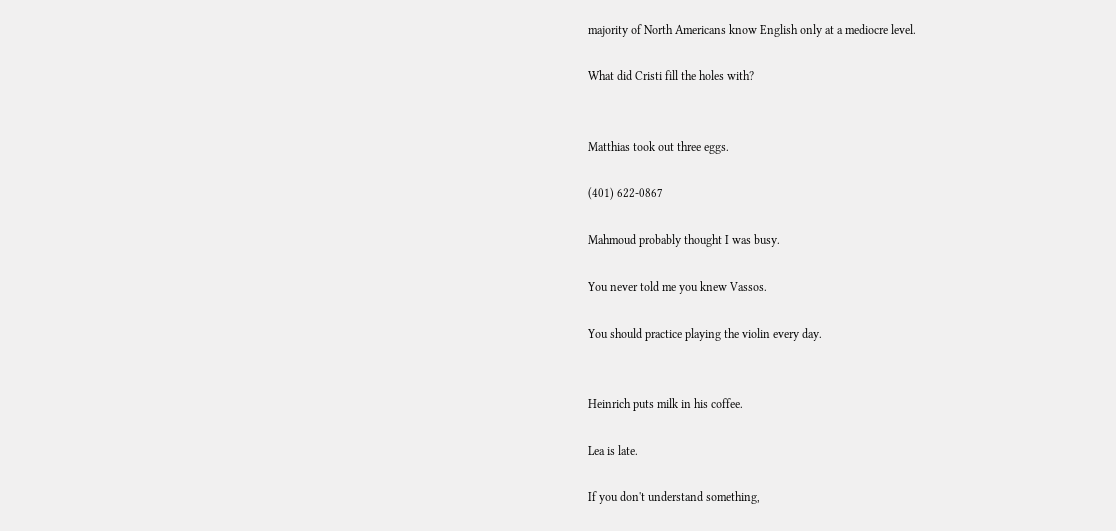majority of North Americans know English only at a mediocre level.

What did Cristi fill the holes with?


Matthias took out three eggs.

(401) 622-0867

Mahmoud probably thought I was busy.

You never told me you knew Vassos.

You should practice playing the violin every day.


Heinrich puts milk in his coffee.

Lea is late.

If you don't understand something,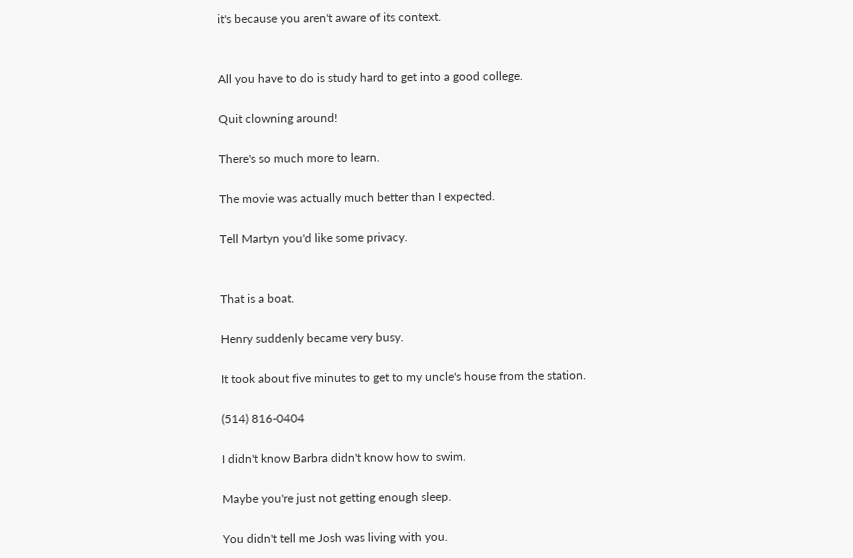it's because you aren't aware of its context.


All you have to do is study hard to get into a good college.

Quit clowning around!

There's so much more to learn.

The movie was actually much better than I expected.

Tell Martyn you'd like some privacy.


That is a boat.

Henry suddenly became very busy.

It took about five minutes to get to my uncle's house from the station.

(514) 816-0404

I didn't know Barbra didn't know how to swim.

Maybe you're just not getting enough sleep.

You didn't tell me Josh was living with you.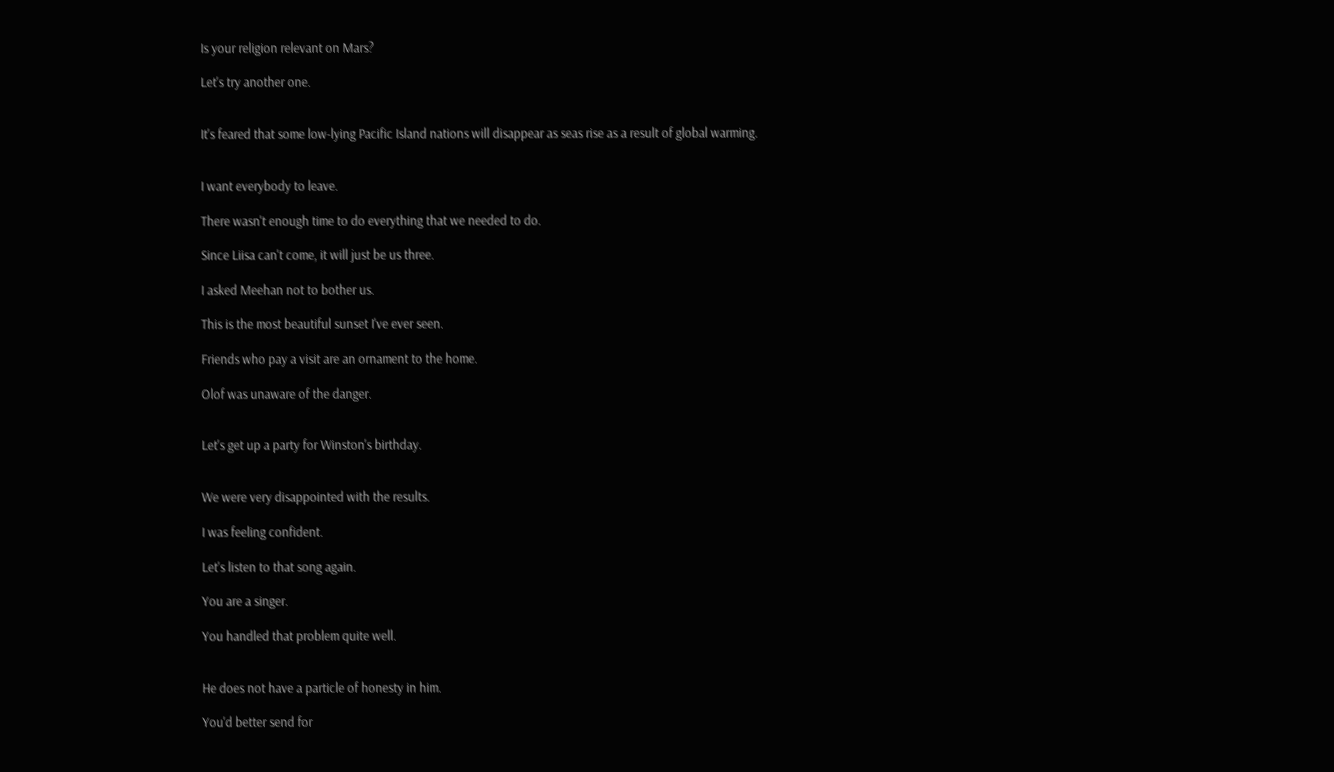Is your religion relevant on Mars?

Let's try another one.


It's feared that some low-lying Pacific Island nations will disappear as seas rise as a result of global warming.


I want everybody to leave.

There wasn't enough time to do everything that we needed to do.

Since Liisa can't come, it will just be us three.

I asked Meehan not to bother us.

This is the most beautiful sunset I've ever seen.

Friends who pay a visit are an ornament to the home.

Olof was unaware of the danger.


Let's get up a party for Winston's birthday.


We were very disappointed with the results.

I was feeling confident.

Let's listen to that song again.

You are a singer.

You handled that problem quite well.


He does not have a particle of honesty in him.

You'd better send for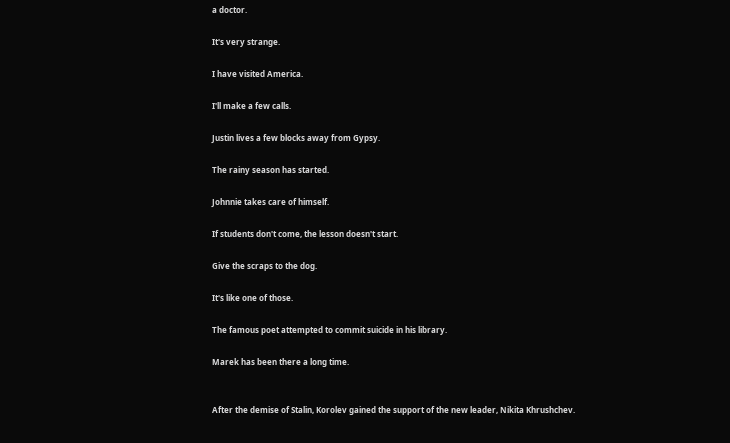a doctor.

It's very strange.

I have visited America.

I'll make a few calls.

Justin lives a few blocks away from Gypsy.

The rainy season has started.

Johnnie takes care of himself.

If students don't come, the lesson doesn't start.

Give the scraps to the dog.

It's like one of those.

The famous poet attempted to commit suicide in his library.

Marek has been there a long time.


After the demise of Stalin, Korolev gained the support of the new leader, Nikita Khrushchev.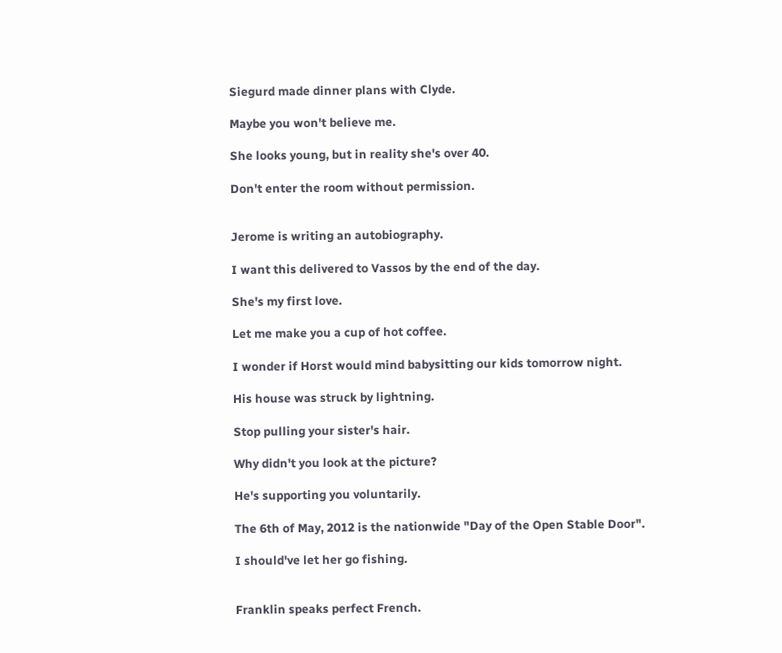Siegurd made dinner plans with Clyde.

Maybe you won't believe me.

She looks young, but in reality she's over 40.

Don't enter the room without permission.


Jerome is writing an autobiography.

I want this delivered to Vassos by the end of the day.

She's my first love.

Let me make you a cup of hot coffee.

I wonder if Horst would mind babysitting our kids tomorrow night.

His house was struck by lightning.

Stop pulling your sister's hair.

Why didn't you look at the picture?

He's supporting you voluntarily.

The 6th of May, 2012 is the nationwide "Day of the Open Stable Door".

I should've let her go fishing.


Franklin speaks perfect French.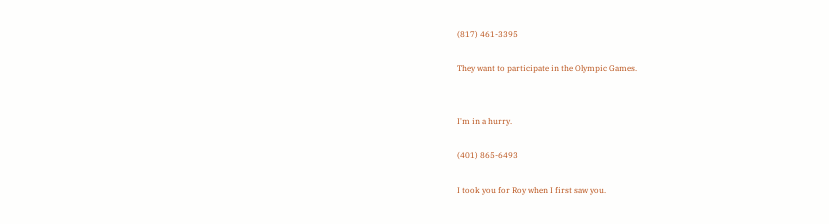(817) 461-3395

They want to participate in the Olympic Games.


I'm in a hurry.

(401) 865-6493

I took you for Roy when I first saw you.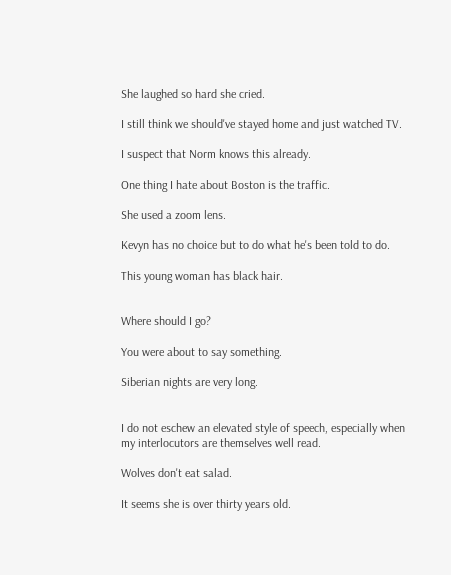She laughed so hard she cried.

I still think we should've stayed home and just watched TV.

I suspect that Norm knows this already.

One thing I hate about Boston is the traffic.

She used a zoom lens.

Kevyn has no choice but to do what he's been told to do.

This young woman has black hair.


Where should I go?

You were about to say something.

Siberian nights are very long.


I do not eschew an elevated style of speech, especially when my interlocutors are themselves well read.

Wolves don't eat salad.

It seems she is over thirty years old.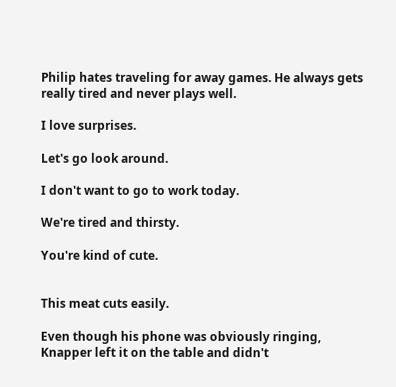Philip hates traveling for away games. He always gets really tired and never plays well.

I love surprises.

Let's go look around.

I don't want to go to work today.

We're tired and thirsty.

You're kind of cute.


This meat cuts easily.

Even though his phone was obviously ringing, Knapper left it on the table and didn't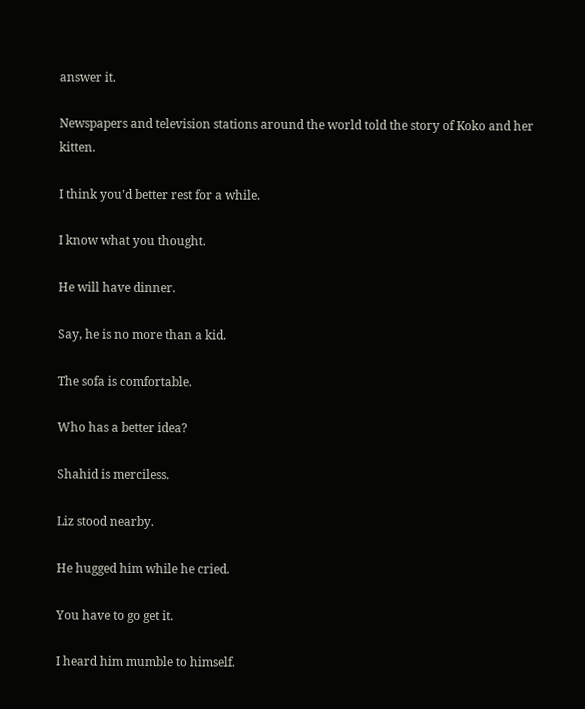answer it.

Newspapers and television stations around the world told the story of Koko and her kitten.

I think you'd better rest for a while.

I know what you thought.

He will have dinner.

Say, he is no more than a kid.

The sofa is comfortable.

Who has a better idea?

Shahid is merciless.

Liz stood nearby.

He hugged him while he cried.

You have to go get it.

I heard him mumble to himself.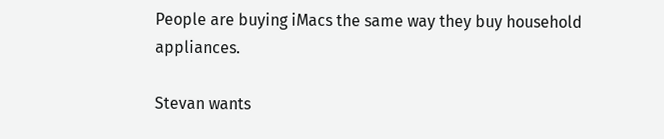People are buying iMacs the same way they buy household appliances.

Stevan wants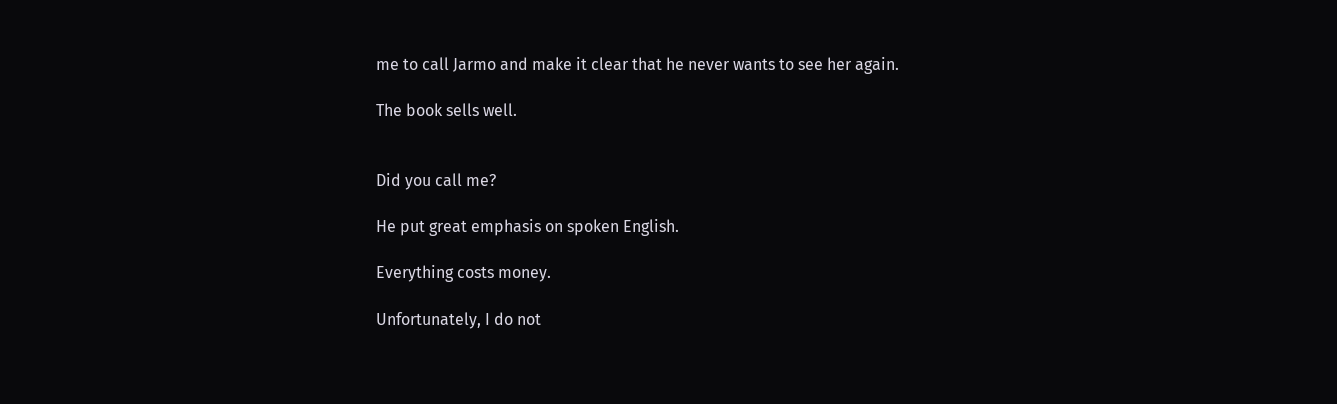me to call Jarmo and make it clear that he never wants to see her again.

The book sells well.


Did you call me?

He put great emphasis on spoken English.

Everything costs money.

Unfortunately, I do not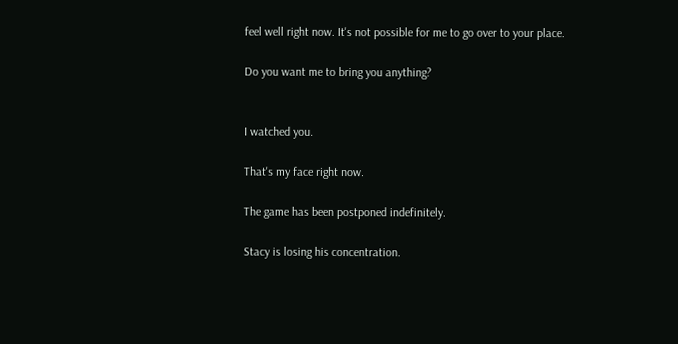feel well right now. It's not possible for me to go over to your place.

Do you want me to bring you anything?


I watched you.

That's my face right now.

The game has been postponed indefinitely.

Stacy is losing his concentration.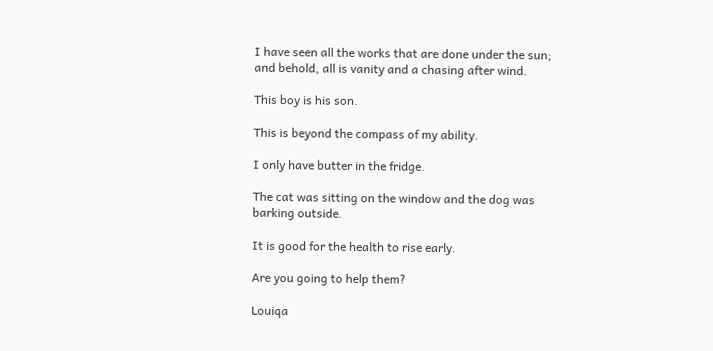I have seen all the works that are done under the sun; and behold, all is vanity and a chasing after wind.

This boy is his son.

This is beyond the compass of my ability.

I only have butter in the fridge.

The cat was sitting on the window and the dog was barking outside.

It is good for the health to rise early.

Are you going to help them?

Louiqa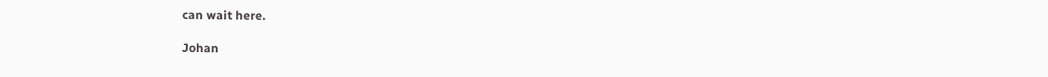can wait here.

Johan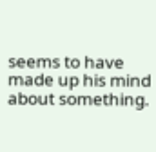seems to have made up his mind about something.